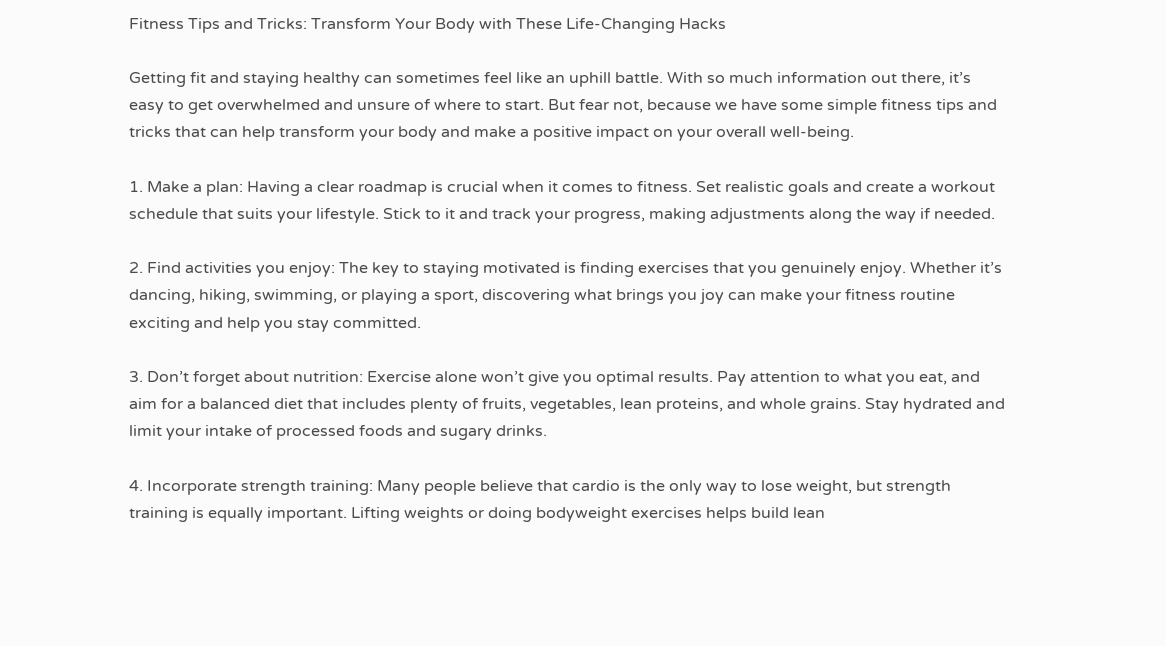Fitness Tips and Tricks: Transform Your Body with These Life-Changing Hacks

Getting fit and staying healthy can sometimes feel like an uphill battle. With so much information out there, it’s easy to get overwhelmed and unsure of where to start. But fear not, because we have some simple fitness tips and tricks that can help transform your body and make a positive impact on your overall well-being.

1. Make a plan: Having a clear roadmap is crucial when it comes to fitness. Set realistic goals and create a workout schedule that suits your lifestyle. Stick to it and track your progress, making adjustments along the way if needed.

2. Find activities you enjoy: The key to staying motivated is finding exercises that you genuinely enjoy. Whether it’s dancing, hiking, swimming, or playing a sport, discovering what brings you joy can make your fitness routine exciting and help you stay committed.

3. Don’t forget about nutrition: Exercise alone won’t give you optimal results. Pay attention to what you eat, and aim for a balanced diet that includes plenty of fruits, vegetables, lean proteins, and whole grains. Stay hydrated and limit your intake of processed foods and sugary drinks.

4. Incorporate strength training: Many people believe that cardio is the only way to lose weight, but strength training is equally important. Lifting weights or doing bodyweight exercises helps build lean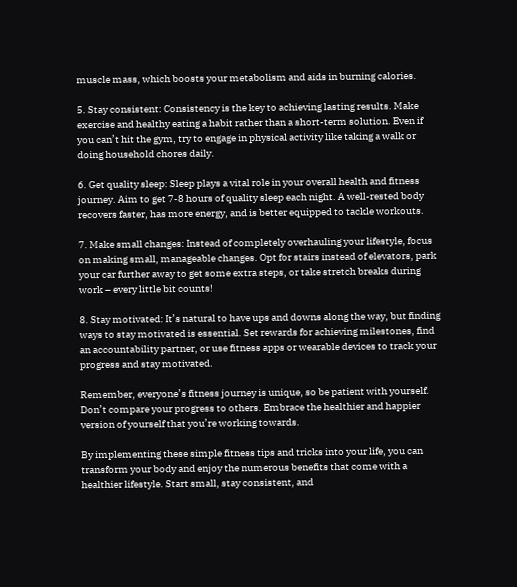muscle mass, which boosts your metabolism and aids in burning calories.

5. Stay consistent: Consistency is the key to achieving lasting results. Make exercise and healthy eating a habit rather than a short-term solution. Even if you can’t hit the gym, try to engage in physical activity like taking a walk or doing household chores daily.

6. Get quality sleep: Sleep plays a vital role in your overall health and fitness journey. Aim to get 7-8 hours of quality sleep each night. A well-rested body recovers faster, has more energy, and is better equipped to tackle workouts.

7. Make small changes: Instead of completely overhauling your lifestyle, focus on making small, manageable changes. Opt for stairs instead of elevators, park your car further away to get some extra steps, or take stretch breaks during work – every little bit counts!

8. Stay motivated: It’s natural to have ups and downs along the way, but finding ways to stay motivated is essential. Set rewards for achieving milestones, find an accountability partner, or use fitness apps or wearable devices to track your progress and stay motivated.

Remember, everyone’s fitness journey is unique, so be patient with yourself. Don’t compare your progress to others. Embrace the healthier and happier version of yourself that you’re working towards.

By implementing these simple fitness tips and tricks into your life, you can transform your body and enjoy the numerous benefits that come with a healthier lifestyle. Start small, stay consistent, and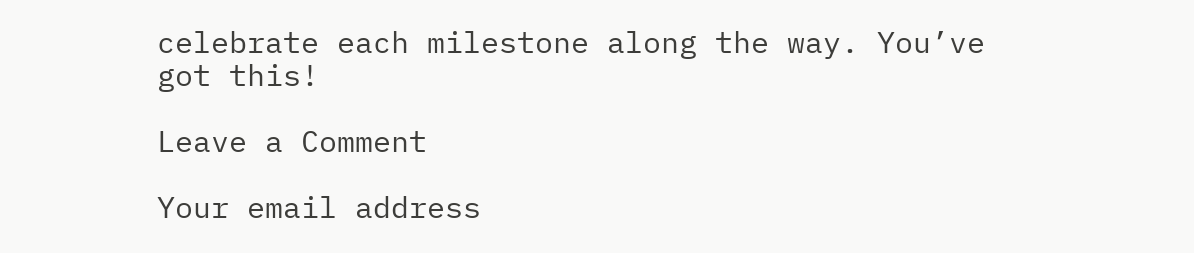celebrate each milestone along the way. You’ve got this!

Leave a Comment

Your email address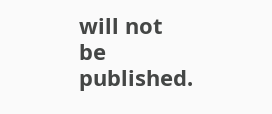will not be published.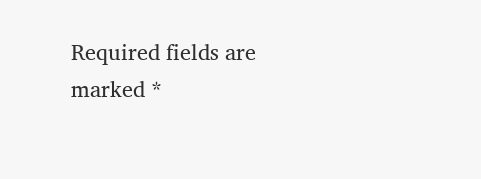Required fields are marked *